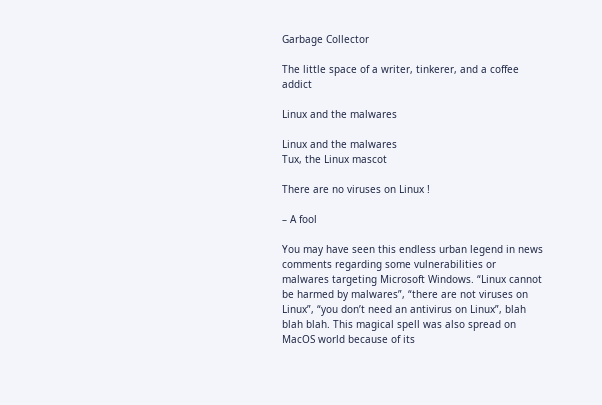Garbage Collector

The little space of a writer, tinkerer, and a coffee addict

Linux and the malwares

Linux and the malwares
Tux, the Linux mascot

There are no viruses on Linux !

– A fool

You may have seen this endless urban legend in news comments regarding some vulnerabilities or malwares targeting Microsoft Windows. “Linux cannot be harmed by malwares”, “there are not viruses on Linux”, “you don’t need an antivirus on Linux”, blah blah blah. This magical spell was also spread on MacOS world because of its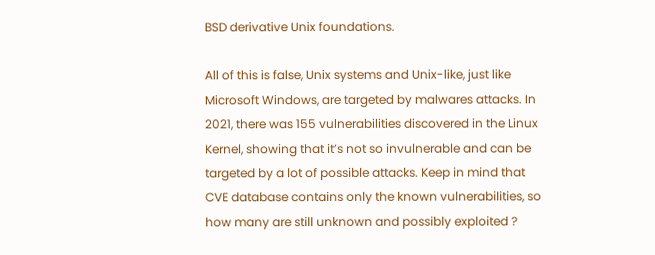BSD derivative Unix foundations.

All of this is false, Unix systems and Unix-like, just like Microsoft Windows, are targeted by malwares attacks. In 2021, there was 155 vulnerabilities discovered in the Linux Kernel, showing that it’s not so invulnerable and can be targeted by a lot of possible attacks. Keep in mind that CVE database contains only the known vulnerabilities, so how many are still unknown and possibly exploited ?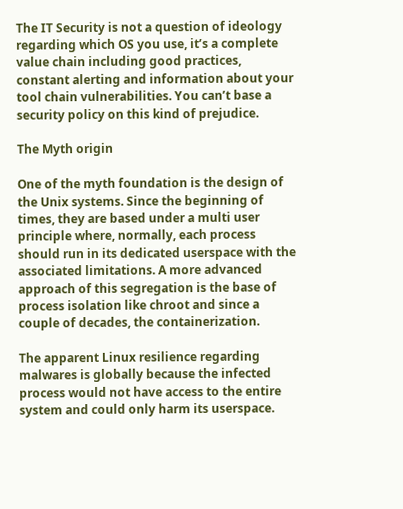The IT Security is not a question of ideology regarding which OS you use, it’s a complete value chain including good practices, constant alerting and information about your tool chain vulnerabilities. You can’t base a security policy on this kind of prejudice.

The Myth origin

One of the myth foundation is the design of the Unix systems. Since the beginning of times, they are based under a multi user principle where, normally, each process should run in its dedicated userspace with the associated limitations. A more advanced approach of this segregation is the base of process isolation like chroot and since a couple of decades, the containerization.

The apparent Linux resilience regarding malwares is globally because the infected process would not have access to the entire system and could only harm its userspace.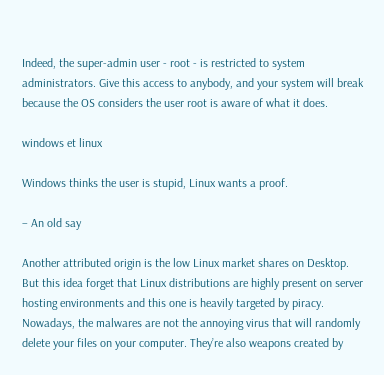Indeed, the super-admin user - root - is restricted to system administrators. Give this access to anybody, and your system will break because the OS considers the user root is aware of what it does.

windows et linux

Windows thinks the user is stupid, Linux wants a proof.

– An old say

Another attributed origin is the low Linux market shares on Desktop. But this idea forget that Linux distributions are highly present on server hosting environments and this one is heavily targeted by piracy. Nowadays, the malwares are not the annoying virus that will randomly delete your files on your computer. They’re also weapons created by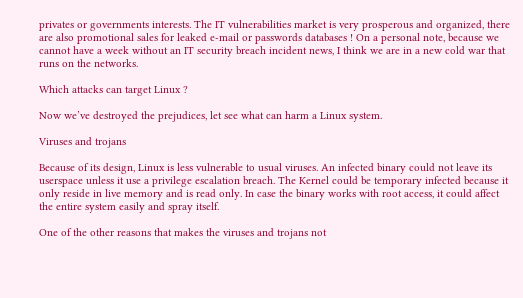privates or governments interests. The IT vulnerabilities market is very prosperous and organized, there are also promotional sales for leaked e-mail or passwords databases ! On a personal note, because we cannot have a week without an IT security breach incident news, I think we are in a new cold war that runs on the networks.

Which attacks can target Linux ?

Now we’ve destroyed the prejudices, let see what can harm a Linux system.

Viruses and trojans

Because of its design, Linux is less vulnerable to usual viruses. An infected binary could not leave its userspace unless it use a privilege escalation breach. The Kernel could be temporary infected because it only reside in live memory and is read only. In case the binary works with root access, it could affect the entire system easily and spray itself.

One of the other reasons that makes the viruses and trojans not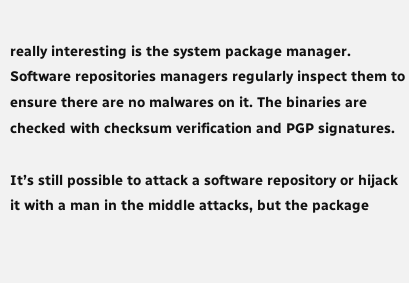really interesting is the system package manager. Software repositories managers regularly inspect them to ensure there are no malwares on it. The binaries are checked with checksum verification and PGP signatures.

It’s still possible to attack a software repository or hijack it with a man in the middle attacks, but the package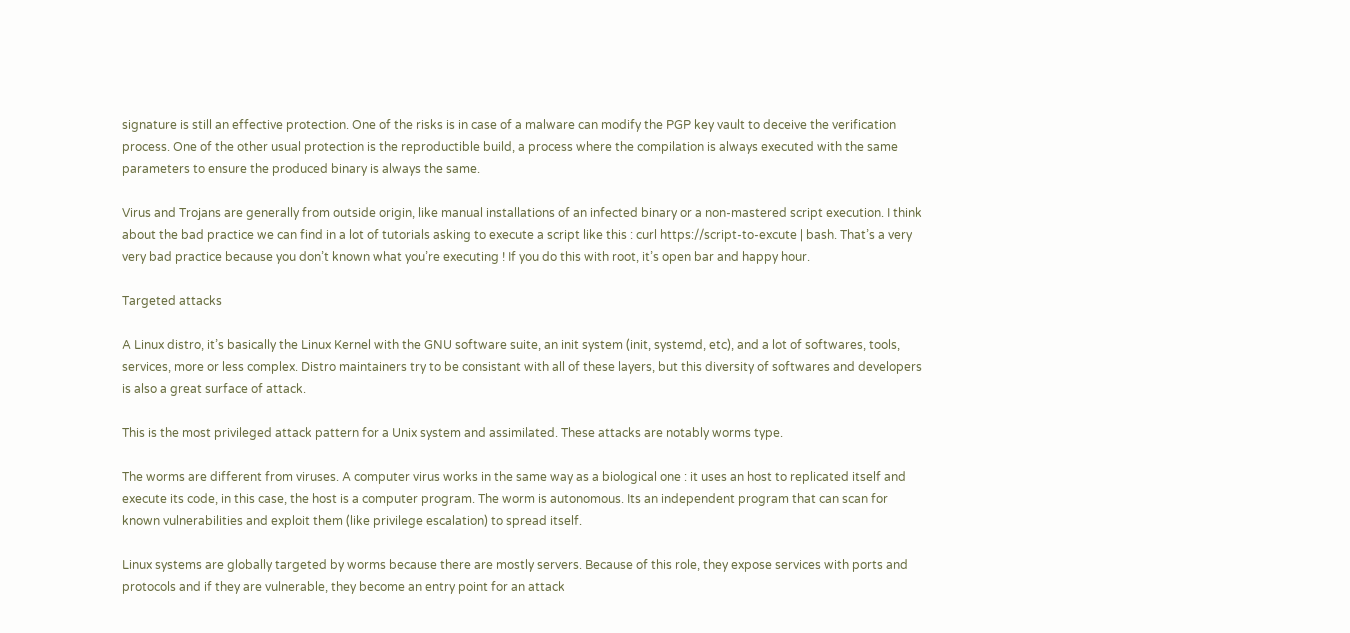signature is still an effective protection. One of the risks is in case of a malware can modify the PGP key vault to deceive the verification process. One of the other usual protection is the reproductible build, a process where the compilation is always executed with the same parameters to ensure the produced binary is always the same.

Virus and Trojans are generally from outside origin, like manual installations of an infected binary or a non-mastered script execution. I think about the bad practice we can find in a lot of tutorials asking to execute a script like this : curl https://script-to-excute | bash. That’s a very very bad practice because you don’t known what you’re executing ! If you do this with root, it’s open bar and happy hour.

Targeted attacks

A Linux distro, it’s basically the Linux Kernel with the GNU software suite, an init system (init, systemd, etc), and a lot of softwares, tools, services, more or less complex. Distro maintainers try to be consistant with all of these layers, but this diversity of softwares and developers is also a great surface of attack.

This is the most privileged attack pattern for a Unix system and assimilated. These attacks are notably worms type.

The worms are different from viruses. A computer virus works in the same way as a biological one : it uses an host to replicated itself and execute its code, in this case, the host is a computer program. The worm is autonomous. Its an independent program that can scan for known vulnerabilities and exploit them (like privilege escalation) to spread itself.

Linux systems are globally targeted by worms because there are mostly servers. Because of this role, they expose services with ports and protocols and if they are vulnerable, they become an entry point for an attack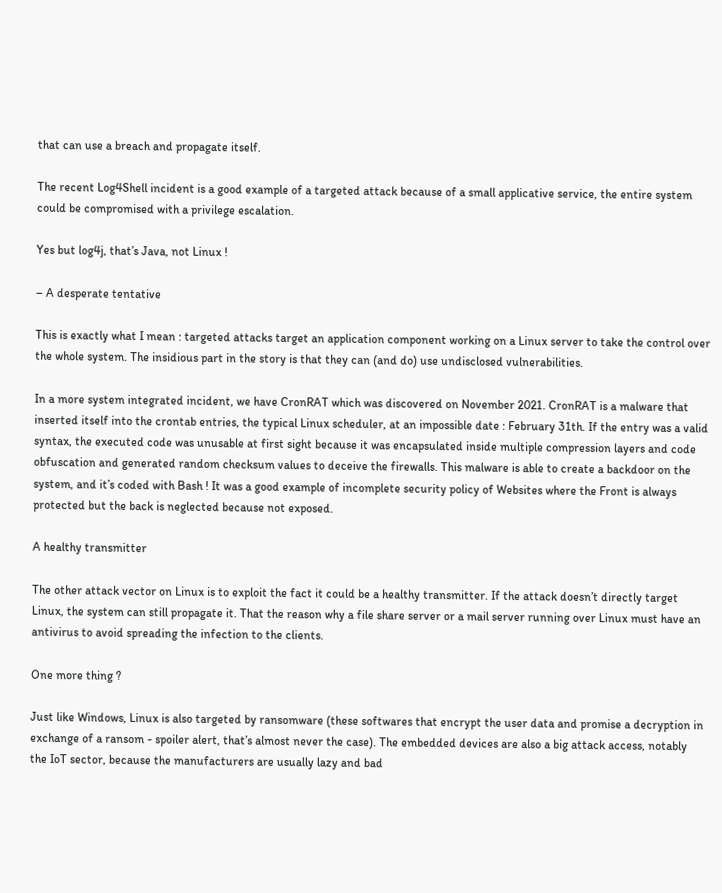that can use a breach and propagate itself.

The recent Log4Shell incident is a good example of a targeted attack because of a small applicative service, the entire system could be compromised with a privilege escalation.

Yes but log4j, that’s Java, not Linux !

– A desperate tentative

This is exactly what I mean : targeted attacks target an application component working on a Linux server to take the control over the whole system. The insidious part in the story is that they can (and do) use undisclosed vulnerabilities.

In a more system integrated incident, we have CronRAT which was discovered on November 2021. CronRAT is a malware that inserted itself into the crontab entries, the typical Linux scheduler, at an impossible date : February 31th. If the entry was a valid syntax, the executed code was unusable at first sight because it was encapsulated inside multiple compression layers and code obfuscation and generated random checksum values to deceive the firewalls. This malware is able to create a backdoor on the system, and it’s coded with Bash ! It was a good example of incomplete security policy of Websites where the Front is always protected but the back is neglected because not exposed.

A healthy transmitter

The other attack vector on Linux is to exploit the fact it could be a healthy transmitter. If the attack doesn’t directly target Linux, the system can still propagate it. That the reason why a file share server or a mail server running over Linux must have an antivirus to avoid spreading the infection to the clients.

One more thing ?

Just like Windows, Linux is also targeted by ransomware (these softwares that encrypt the user data and promise a decryption in exchange of a ransom - spoiler alert, that’s almost never the case). The embedded devices are also a big attack access, notably the IoT sector, because the manufacturers are usually lazy and bad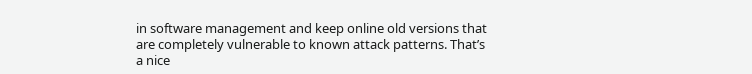in software management and keep online old versions that are completely vulnerable to known attack patterns. That’s a nice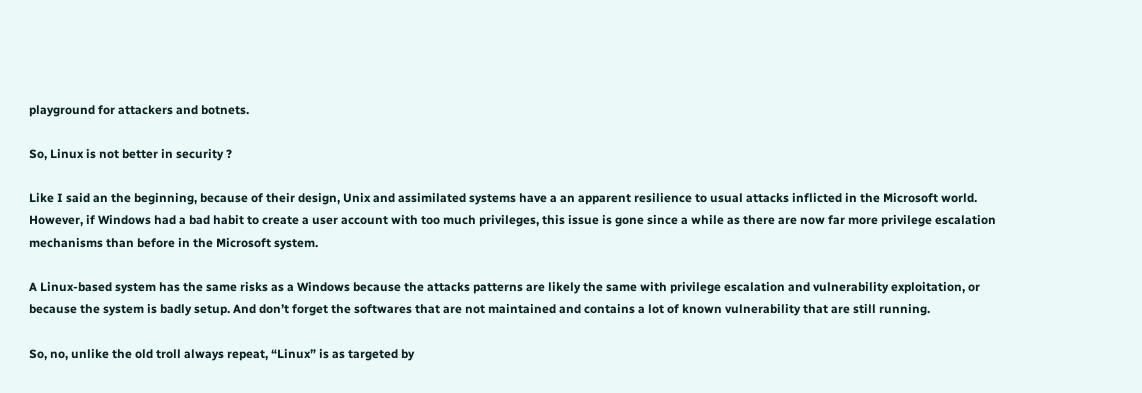playground for attackers and botnets.

So, Linux is not better in security ?

Like I said an the beginning, because of their design, Unix and assimilated systems have a an apparent resilience to usual attacks inflicted in the Microsoft world. However, if Windows had a bad habit to create a user account with too much privileges, this issue is gone since a while as there are now far more privilege escalation mechanisms than before in the Microsoft system.

A Linux-based system has the same risks as a Windows because the attacks patterns are likely the same with privilege escalation and vulnerability exploitation, or because the system is badly setup. And don’t forget the softwares that are not maintained and contains a lot of known vulnerability that are still running.

So, no, unlike the old troll always repeat, “Linux” is as targeted by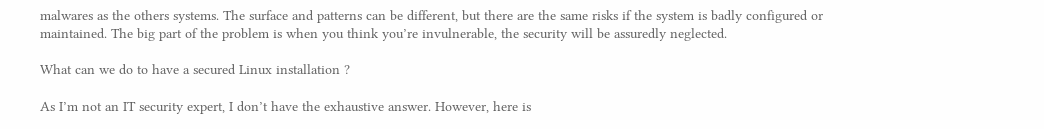malwares as the others systems. The surface and patterns can be different, but there are the same risks if the system is badly configured or maintained. The big part of the problem is when you think you’re invulnerable, the security will be assuredly neglected.

What can we do to have a secured Linux installation ?

As I’m not an IT security expert, I don’t have the exhaustive answer. However, here is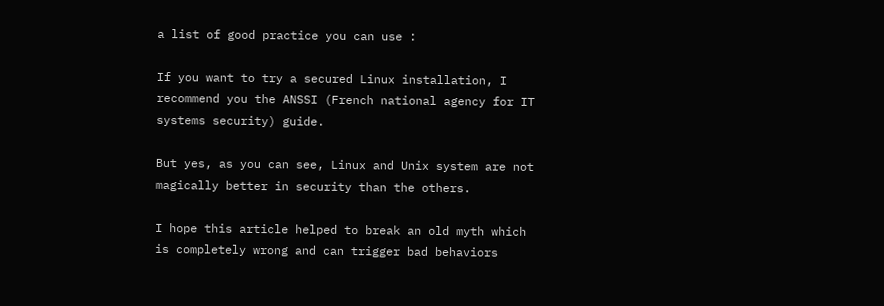a list of good practice you can use :

If you want to try a secured Linux installation, I recommend you the ANSSI (French national agency for IT systems security) guide.

But yes, as you can see, Linux and Unix system are not magically better in security than the others.

I hope this article helped to break an old myth which is completely wrong and can trigger bad behaviors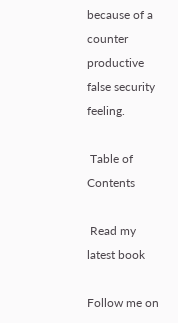because of a counter productive false security feeling.

 Table of Contents

 Read my latest book

Follow me on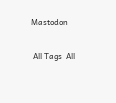Mastodon

 All Tags  All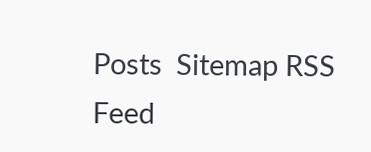Posts  Sitemap RSS Feed